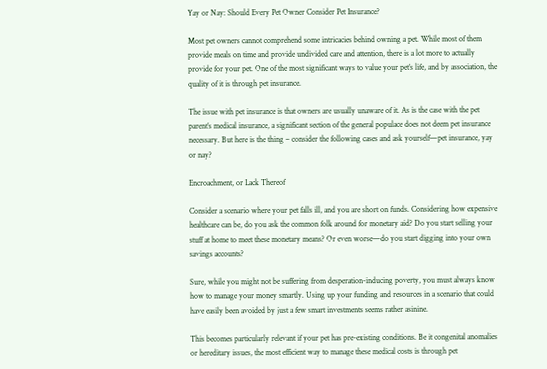Yay or Nay: Should Every Pet Owner Consider Pet Insurance?

Most pet owners cannot comprehend some intricacies behind owning a pet. While most of them provide meals on time and provide undivided care and attention, there is a lot more to actually provide for your pet. One of the most significant ways to value your pet’s life, and by association, the quality of it is through pet insurance.

The issue with pet insurance is that owners are usually unaware of it. As is the case with the pet parent’s medical insurance, a significant section of the general populace does not deem pet insurance necessary. But here is the thing – consider the following cases and ask yourself—pet insurance, yay or nay?

Encroachment, or Lack Thereof

Consider a scenario where your pet falls ill, and you are short on funds. Considering how expensive healthcare can be, do you ask the common folk around for monetary aid? Do you start selling your stuff at home to meet these monetary means? Or even worse—do you start digging into your own savings accounts?

Sure, while you might not be suffering from desperation-inducing poverty, you must always know how to manage your money smartly. Using up your funding and resources in a scenario that could have easily been avoided by just a few smart investments seems rather asinine.

This becomes particularly relevant if your pet has pre-existing conditions. Be it congenital anomalies or hereditary issues, the most efficient way to manage these medical costs is through pet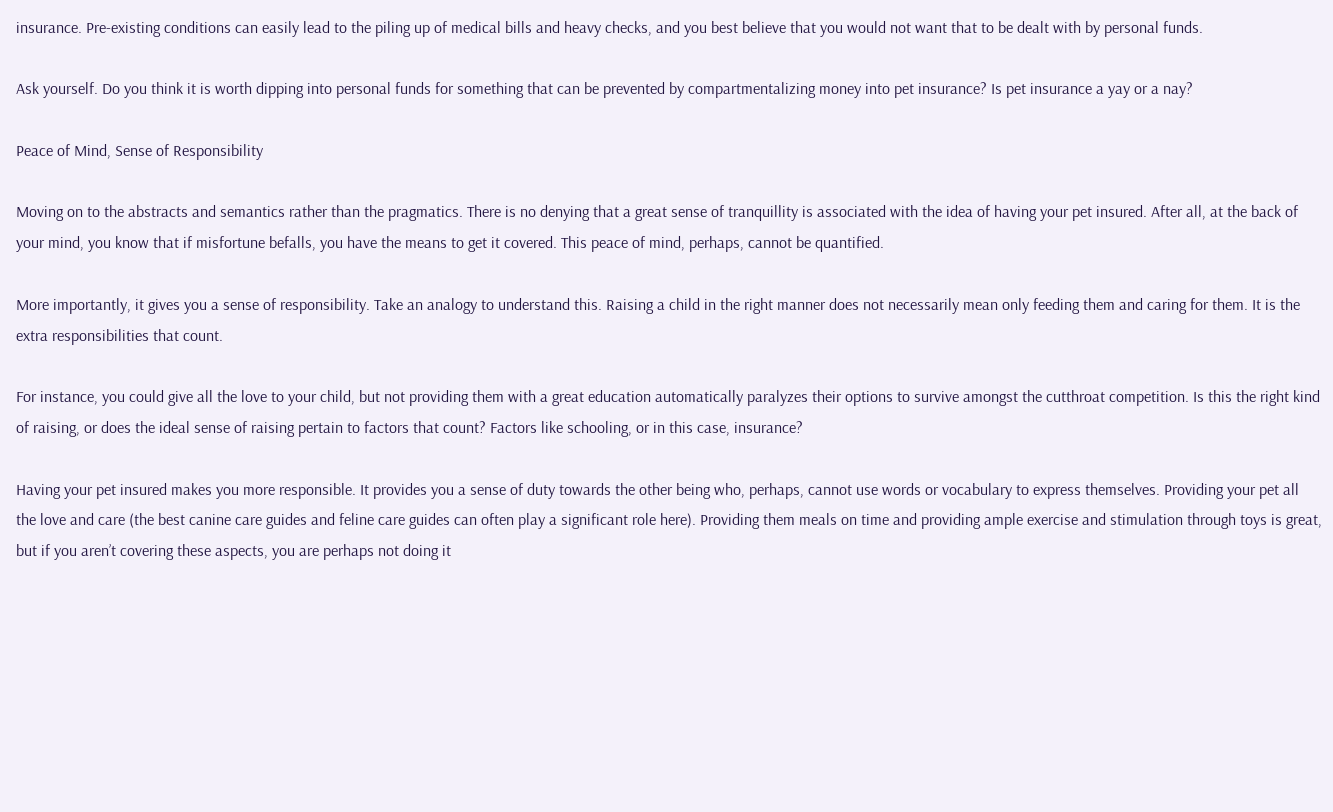insurance. Pre-existing conditions can easily lead to the piling up of medical bills and heavy checks, and you best believe that you would not want that to be dealt with by personal funds.

Ask yourself. Do you think it is worth dipping into personal funds for something that can be prevented by compartmentalizing money into pet insurance? Is pet insurance a yay or a nay?

Peace of Mind, Sense of Responsibility

Moving on to the abstracts and semantics rather than the pragmatics. There is no denying that a great sense of tranquillity is associated with the idea of having your pet insured. After all, at the back of your mind, you know that if misfortune befalls, you have the means to get it covered. This peace of mind, perhaps, cannot be quantified.

More importantly, it gives you a sense of responsibility. Take an analogy to understand this. Raising a child in the right manner does not necessarily mean only feeding them and caring for them. It is the extra responsibilities that count.

For instance, you could give all the love to your child, but not providing them with a great education automatically paralyzes their options to survive amongst the cutthroat competition. Is this the right kind of raising, or does the ideal sense of raising pertain to factors that count? Factors like schooling, or in this case, insurance?

Having your pet insured makes you more responsible. It provides you a sense of duty towards the other being who, perhaps, cannot use words or vocabulary to express themselves. Providing your pet all the love and care (the best canine care guides and feline care guides can often play a significant role here). Providing them meals on time and providing ample exercise and stimulation through toys is great, but if you aren’t covering these aspects, you are perhaps not doing it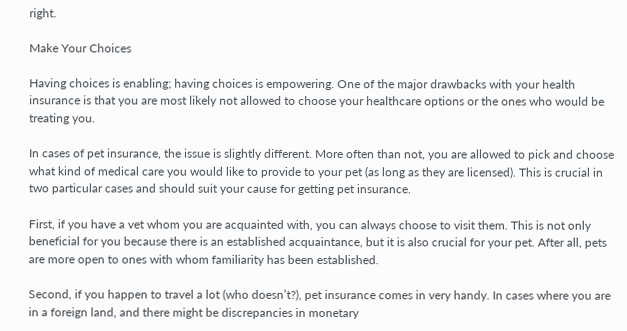right.

Make Your Choices

Having choices is enabling; having choices is empowering. One of the major drawbacks with your health insurance is that you are most likely not allowed to choose your healthcare options or the ones who would be treating you.

In cases of pet insurance, the issue is slightly different. More often than not, you are allowed to pick and choose what kind of medical care you would like to provide to your pet (as long as they are licensed). This is crucial in two particular cases and should suit your cause for getting pet insurance.

First, if you have a vet whom you are acquainted with, you can always choose to visit them. This is not only beneficial for you because there is an established acquaintance, but it is also crucial for your pet. After all, pets are more open to ones with whom familiarity has been established.

Second, if you happen to travel a lot (who doesn’t?), pet insurance comes in very handy. In cases where you are in a foreign land, and there might be discrepancies in monetary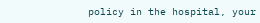policy in the hospital, your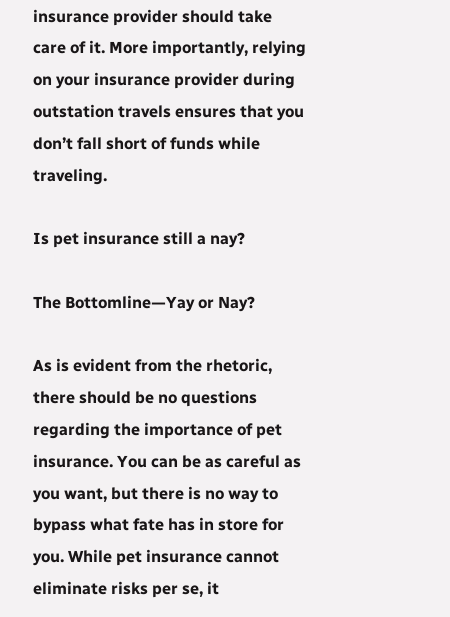insurance provider should take care of it. More importantly, relying on your insurance provider during outstation travels ensures that you don’t fall short of funds while traveling.

Is pet insurance still a nay?

The Bottomline—Yay or Nay?

As is evident from the rhetoric, there should be no questions regarding the importance of pet insurance. You can be as careful as you want, but there is no way to bypass what fate has in store for you. While pet insurance cannot eliminate risks per se, it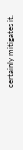certainly mitigates it.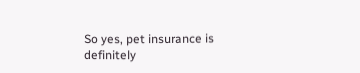So yes, pet insurance is definitely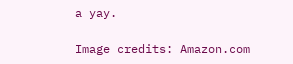a yay.

Image credits: Amazon.com